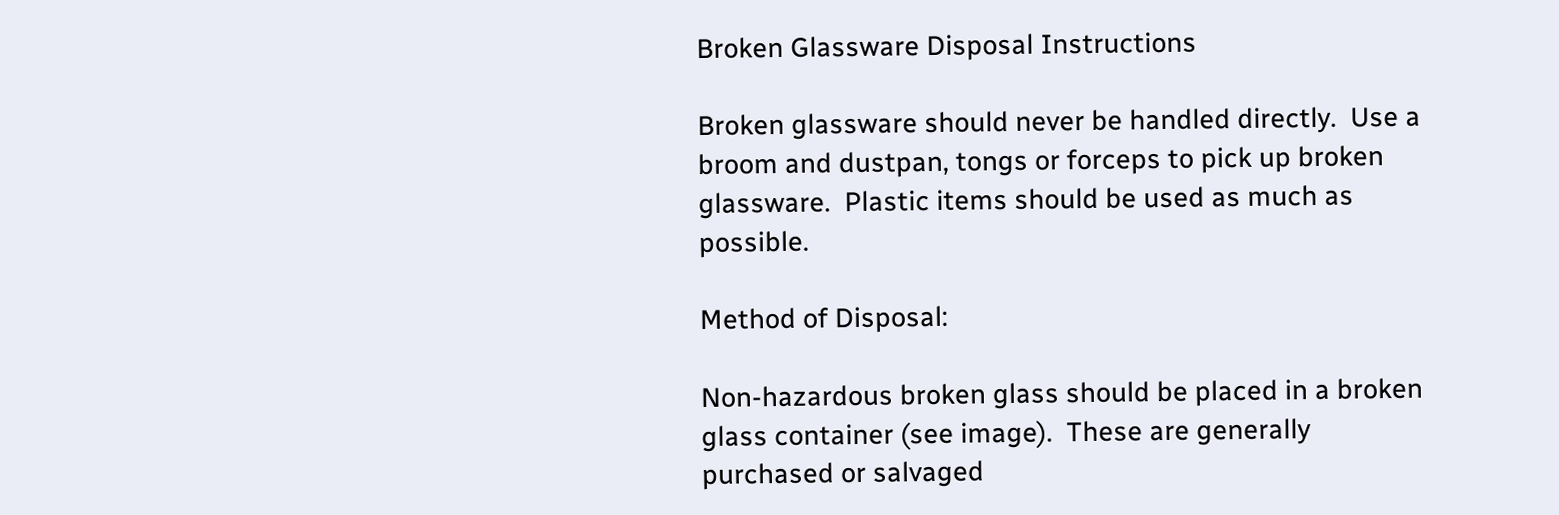Broken Glassware Disposal Instructions

Broken glassware should never be handled directly.  Use a broom and dustpan, tongs or forceps to pick up broken glassware.  Plastic items should be used as much as possible.

Method of Disposal:

Non-hazardous broken glass should be placed in a broken glass container (see image).  These are generally purchased or salvaged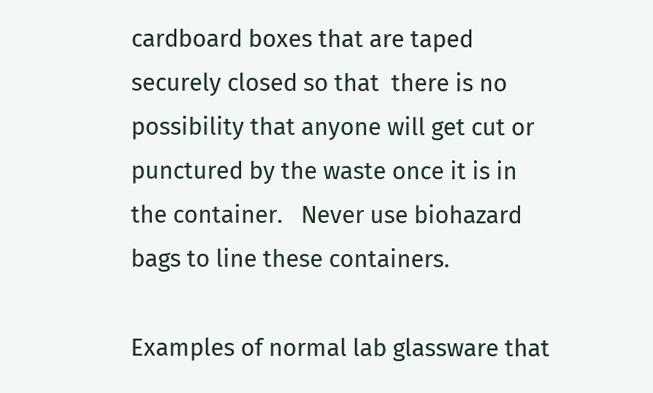cardboard boxes that are taped securely closed so that  there is no possibility that anyone will get cut or punctured by the waste once it is in the container.   Never use biohazard bags to line these containers.

Examples of normal lab glassware that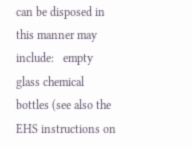can be disposed in this manner may include:   empty glass chemical bottles (see also the EHS instructions on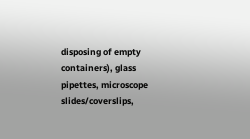disposing of empty containers), glass pipettes, microscope slides/coverslips,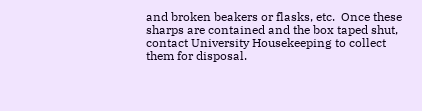and broken beakers or flasks, etc.  Once these sharps are contained and the box taped shut, contact University Housekeeping to collect them for disposal.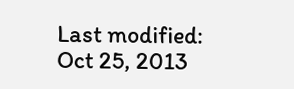Last modified: Oct 25, 2013